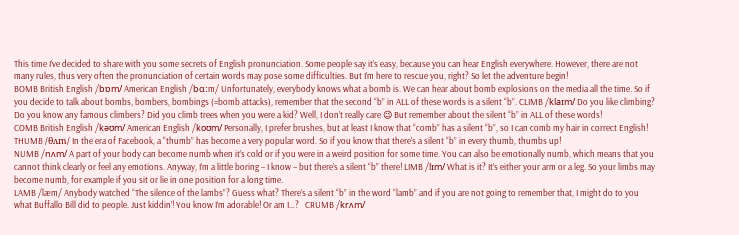This time I’ve decided to share with you some secrets of English pronunciation. Some people say it’s easy, because you can hear English everywhere. However, there are not many rules, thus very often the pronunciation of certain words may pose some difficulties. But I’m here to rescue you, right? So let the adventure begin!
BOMB British English /bɒm/ American English /bɑːm/ Unfortunately, everybody knows what a bomb is. We can hear about bomb explosions on the media all the time. So if you decide to talk about bombs, bombers, bombings (=bomb attacks), remember that the second “b” in ALL of these words is a silent “b”. CLIMB /klaɪm/ Do you like climbing? Do you know any famous climbers? Did you climb trees when you were a kid? Well, I don’t really care 😉 But remember about the silent “b” in ALL of these words!
COMB British English /kəʊm/ American English /koʊm/ Personally, I prefer brushes, but at least I know that “comb” has a silent “b”, so I can comb my hair in correct English! THUMB /θʌm/ In the era of Facebook, a “thumb” has become a very popular word. So if you know that there’s a silent “b” in every thumb, thumbs up!
NUMB /nʌm/ A part of your body can become numb when it’s cold or if you were in a weird position for some time. You can also be emotionally numb, which means that you cannot think clearly or feel any emotions. Anyway, I’m a little boring – I know – but there’s a silent “b” there! LIMB /lɪm/ What is it? It’s either your arm or a leg. So your limbs may become numb, for example if you sit or lie in one position for a long time.
LAMB /læm/ Anybody watched “The silence of the lambs”? Guess what? There’s a silent “b” in the word “lamb” and if you are not going to remember that, I might do to you what Buffallo Bill did to people. Just kiddin’! You know I’m adorable! Or am I…?   CRUMB /krʌm/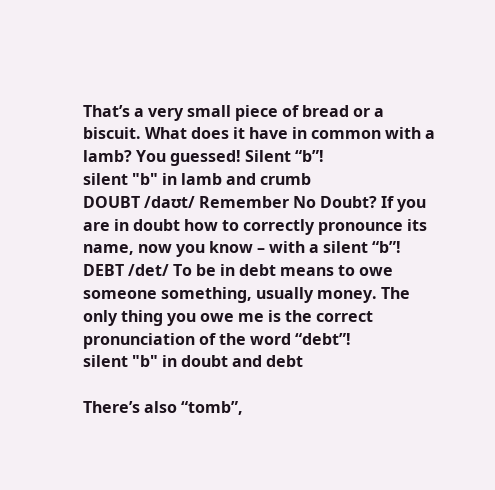That’s a very small piece of bread or a biscuit. What does it have in common with a lamb? You guessed! Silent “b”!
silent "b" in lamb and crumb
DOUBT /daʊt/ Remember No Doubt? If you are in doubt how to correctly pronounce its name, now you know – with a silent “b”! DEBT /det/ To be in debt means to owe someone something, usually money. The only thing you owe me is the correct pronunciation of the word “debt”!
silent "b" in doubt and debt

There’s also “tomb”,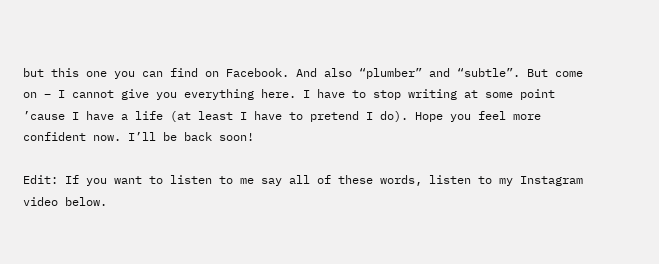but this one you can find on Facebook. And also “plumber” and “subtle”. But come on – I cannot give you everything here. I have to stop writing at some point ’cause I have a life (at least I have to pretend I do). Hope you feel more confident now. I’ll be back soon!

Edit: If you want to listen to me say all of these words, listen to my Instagram video below.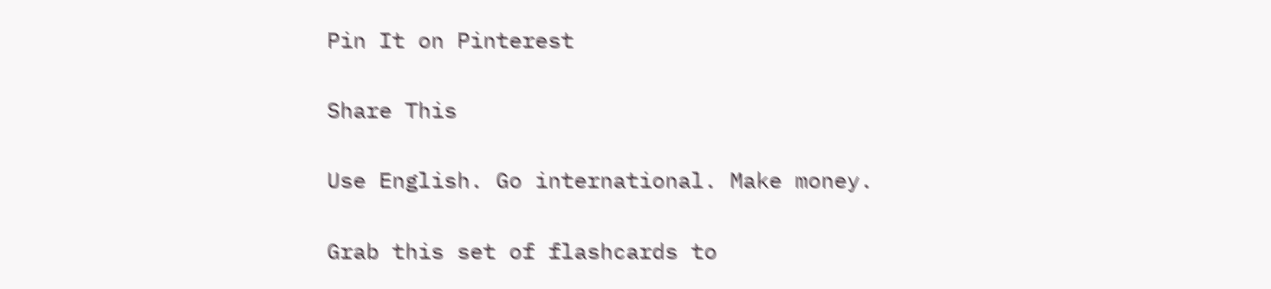Pin It on Pinterest

Share This

Use English. Go international. Make money.

Grab this set of flashcards to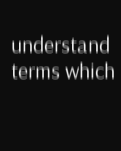understand terms which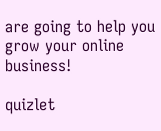are going to help you grow your online business!

quizlet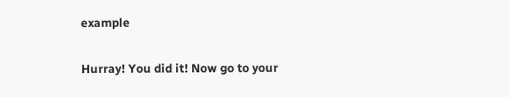example

Hurray! You did it! Now go to your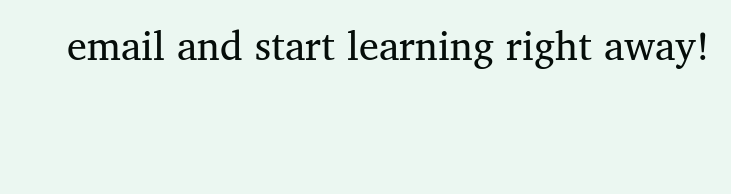email and start learning right away!